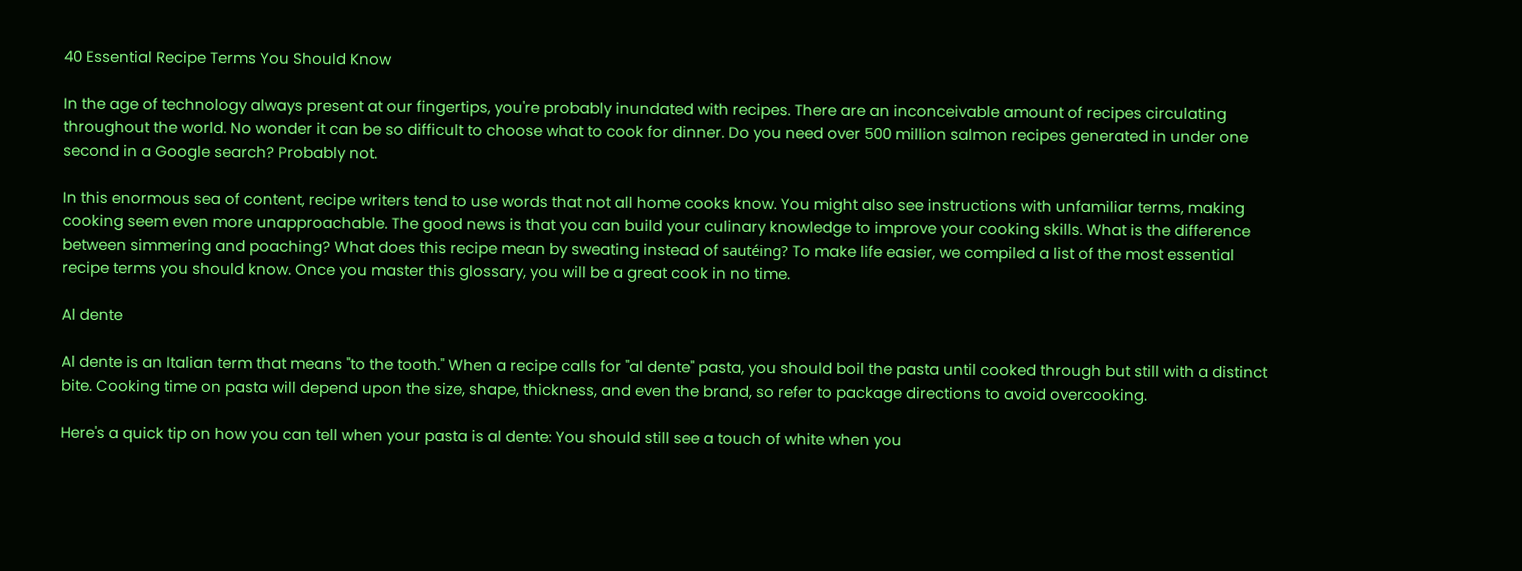40 Essential Recipe Terms You Should Know

In the age of technology always present at our fingertips, you're probably inundated with recipes. There are an inconceivable amount of recipes circulating throughout the world. No wonder it can be so difficult to choose what to cook for dinner. Do you need over 500 million salmon recipes generated in under one second in a Google search? Probably not.

In this enormous sea of content, recipe writers tend to use words that not all home cooks know. You might also see instructions with unfamiliar terms, making cooking seem even more unapproachable. The good news is that you can build your culinary knowledge to improve your cooking skills. What is the difference between simmering and poaching? What does this recipe mean by sweating instead of sautéing? To make life easier, we compiled a list of the most essential recipe terms you should know. Once you master this glossary, you will be a great cook in no time.

Al dente

Al dente is an Italian term that means "to the tooth." When a recipe calls for "al dente" pasta, you should boil the pasta until cooked through but still with a distinct bite. Cooking time on pasta will depend upon the size, shape, thickness, and even the brand, so refer to package directions to avoid overcooking.

Here's a quick tip on how you can tell when your pasta is al dente: You should still see a touch of white when you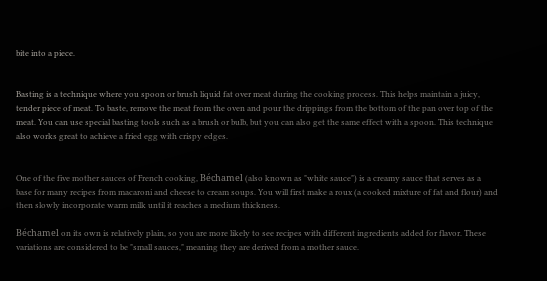bite into a piece.


Basting is a technique where you spoon or brush liquid fat over meat during the cooking process. This helps maintain a juicy, tender piece of meat. To baste, remove the meat from the oven and pour the drippings from the bottom of the pan over top of the meat. You can use special basting tools such as a brush or bulb, but you can also get the same effect with a spoon. This technique also works great to achieve a fried egg with crispy edges.


One of the five mother sauces of French cooking, Béchamel (also known as "white sauce") is a creamy sauce that serves as a base for many recipes from macaroni and cheese to cream soups. You will first make a roux (a cooked mixture of fat and flour) and then slowly incorporate warm milk until it reaches a medium thickness.

Béchamel on its own is relatively plain, so you are more likely to see recipes with different ingredients added for flavor. These variations are considered to be "small sauces," meaning they are derived from a mother sauce.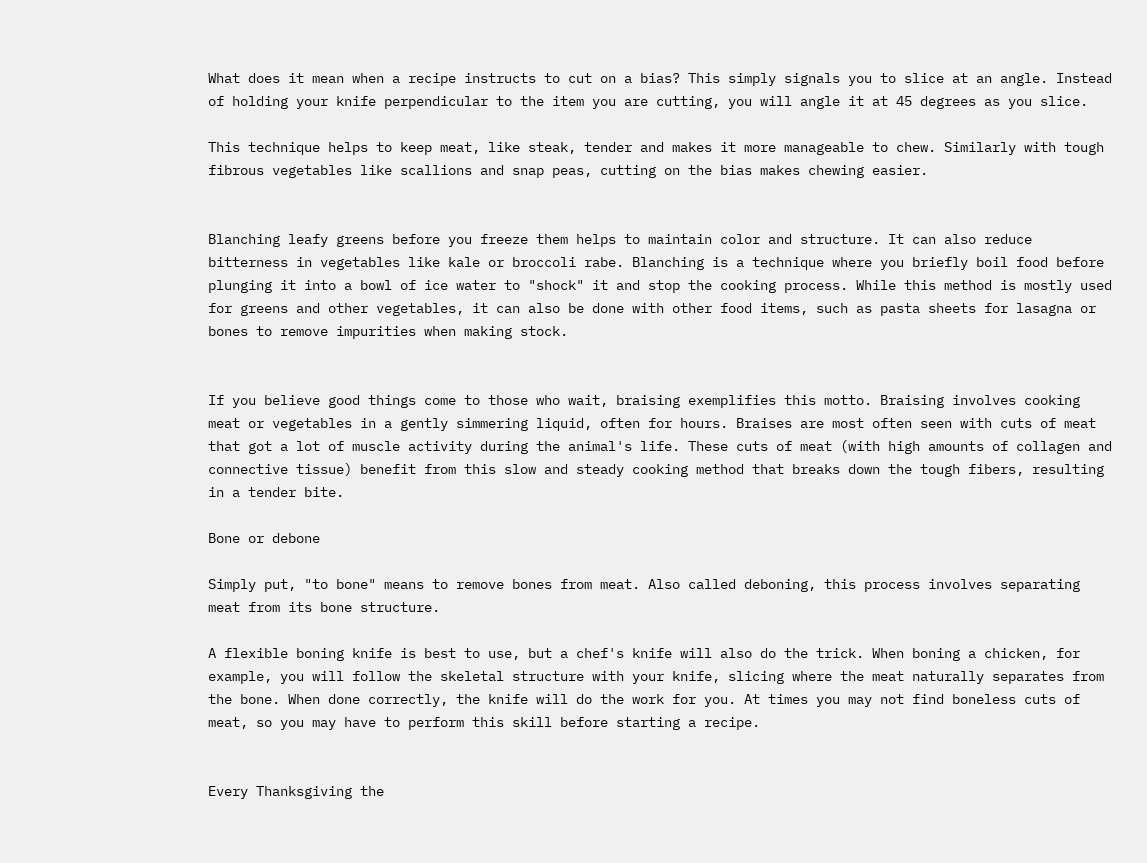What does it mean when a recipe instructs to cut on a bias? This simply signals you to slice at an angle. Instead of holding your knife perpendicular to the item you are cutting, you will angle it at 45 degrees as you slice.

This technique helps to keep meat, like steak, tender and makes it more manageable to chew. Similarly with tough fibrous vegetables like scallions and snap peas, cutting on the bias makes chewing easier.


Blanching leafy greens before you freeze them helps to maintain color and structure. It can also reduce bitterness in vegetables like kale or broccoli rabe. Blanching is a technique where you briefly boil food before plunging it into a bowl of ice water to "shock" it and stop the cooking process. While this method is mostly used for greens and other vegetables, it can also be done with other food items, such as pasta sheets for lasagna or bones to remove impurities when making stock.


If you believe good things come to those who wait, braising exemplifies this motto. Braising involves cooking meat or vegetables in a gently simmering liquid, often for hours. Braises are most often seen with cuts of meat that got a lot of muscle activity during the animal's life. These cuts of meat (with high amounts of collagen and connective tissue) benefit from this slow and steady cooking method that breaks down the tough fibers, resulting in a tender bite.

Bone or debone

Simply put, "to bone" means to remove bones from meat. Also called deboning, this process involves separating meat from its bone structure.

A flexible boning knife is best to use, but a chef's knife will also do the trick. When boning a chicken, for example, you will follow the skeletal structure with your knife, slicing where the meat naturally separates from the bone. When done correctly, the knife will do the work for you. At times you may not find boneless cuts of meat, so you may have to perform this skill before starting a recipe.


Every Thanksgiving the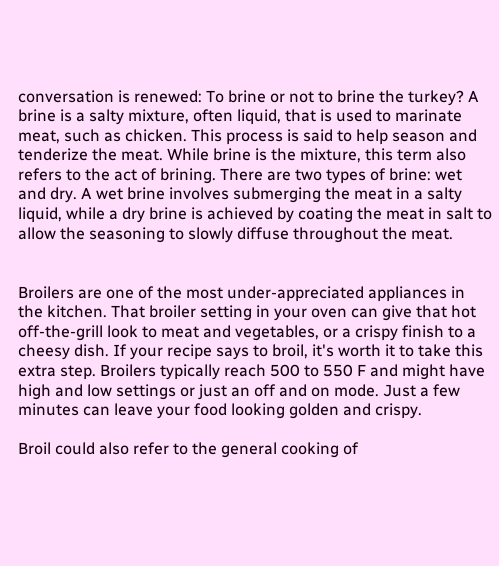conversation is renewed: To brine or not to brine the turkey? A brine is a salty mixture, often liquid, that is used to marinate meat, such as chicken. This process is said to help season and tenderize the meat. While brine is the mixture, this term also refers to the act of brining. There are two types of brine: wet and dry. A wet brine involves submerging the meat in a salty liquid, while a dry brine is achieved by coating the meat in salt to allow the seasoning to slowly diffuse throughout the meat.


Broilers are one of the most under-appreciated appliances in the kitchen. That broiler setting in your oven can give that hot off-the-grill look to meat and vegetables, or a crispy finish to a cheesy dish. If your recipe says to broil, it's worth it to take this extra step. Broilers typically reach 500 to 550 F and might have high and low settings or just an off and on mode. Just a few minutes can leave your food looking golden and crispy.

Broil could also refer to the general cooking of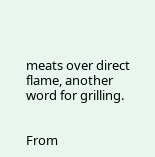meats over direct flame, another word for grilling.


From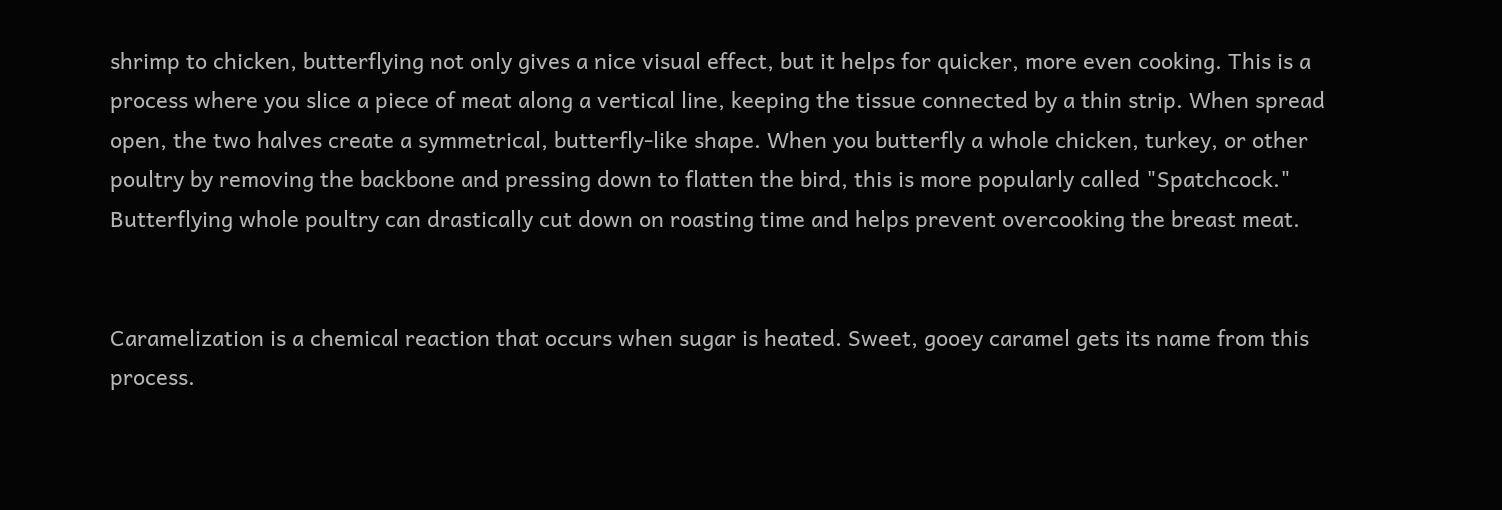shrimp to chicken, butterflying not only gives a nice visual effect, but it helps for quicker, more even cooking. This is a process where you slice a piece of meat along a vertical line, keeping the tissue connected by a thin strip. When spread open, the two halves create a symmetrical, butterfly-like shape. When you butterfly a whole chicken, turkey, or other poultry by removing the backbone and pressing down to flatten the bird, this is more popularly called "Spatchcock." Butterflying whole poultry can drastically cut down on roasting time and helps prevent overcooking the breast meat.


Caramelization is a chemical reaction that occurs when sugar is heated. Sweet, gooey caramel gets its name from this process.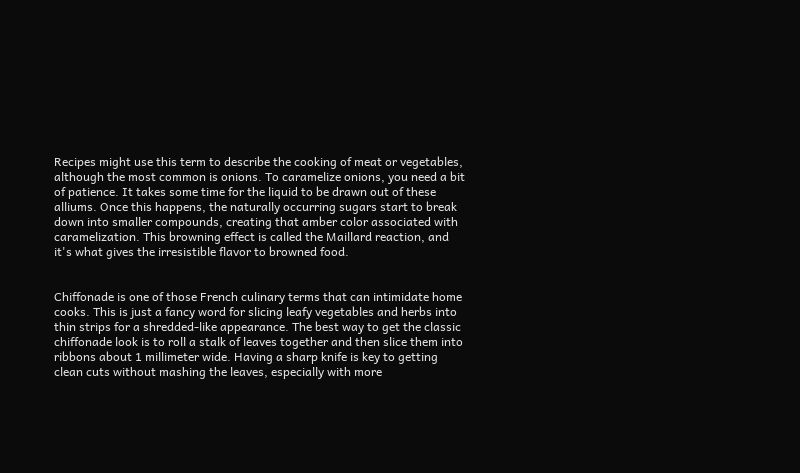Recipes might use this term to describe the cooking of meat or vegetables, although the most common is onions. To caramelize onions, you need a bit of patience. It takes some time for the liquid to be drawn out of these alliums. Once this happens, the naturally occurring sugars start to break down into smaller compounds, creating that amber color associated with caramelization. This browning effect is called the Maillard reaction, and it's what gives the irresistible flavor to browned food.


Chiffonade is one of those French culinary terms that can intimidate home cooks. This is just a fancy word for slicing leafy vegetables and herbs into thin strips for a shredded-like appearance. The best way to get the classic chiffonade look is to roll a stalk of leaves together and then slice them into ribbons about 1 millimeter wide. Having a sharp knife is key to getting clean cuts without mashing the leaves, especially with more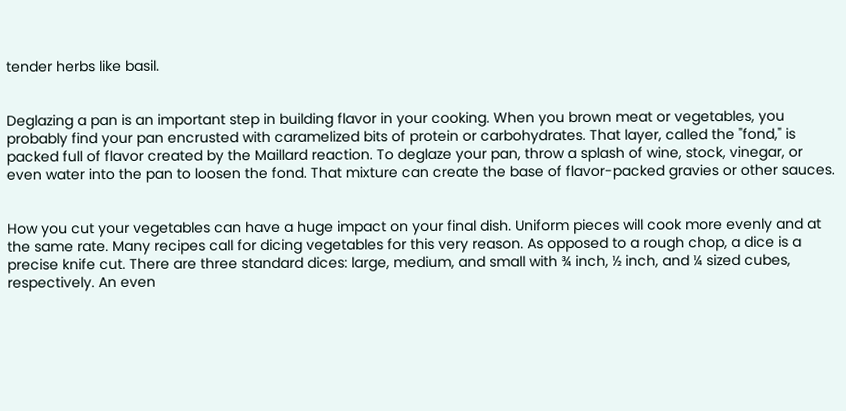tender herbs like basil.


Deglazing a pan is an important step in building flavor in your cooking. When you brown meat or vegetables, you probably find your pan encrusted with caramelized bits of protein or carbohydrates. That layer, called the "fond," is packed full of flavor created by the Maillard reaction. To deglaze your pan, throw a splash of wine, stock, vinegar, or even water into the pan to loosen the fond. That mixture can create the base of flavor-packed gravies or other sauces.


How you cut your vegetables can have a huge impact on your final dish. Uniform pieces will cook more evenly and at the same rate. Many recipes call for dicing vegetables for this very reason. As opposed to a rough chop, a dice is a precise knife cut. There are three standard dices: large, medium, and small with ¾ inch, ½ inch, and ¼ sized cubes, respectively. An even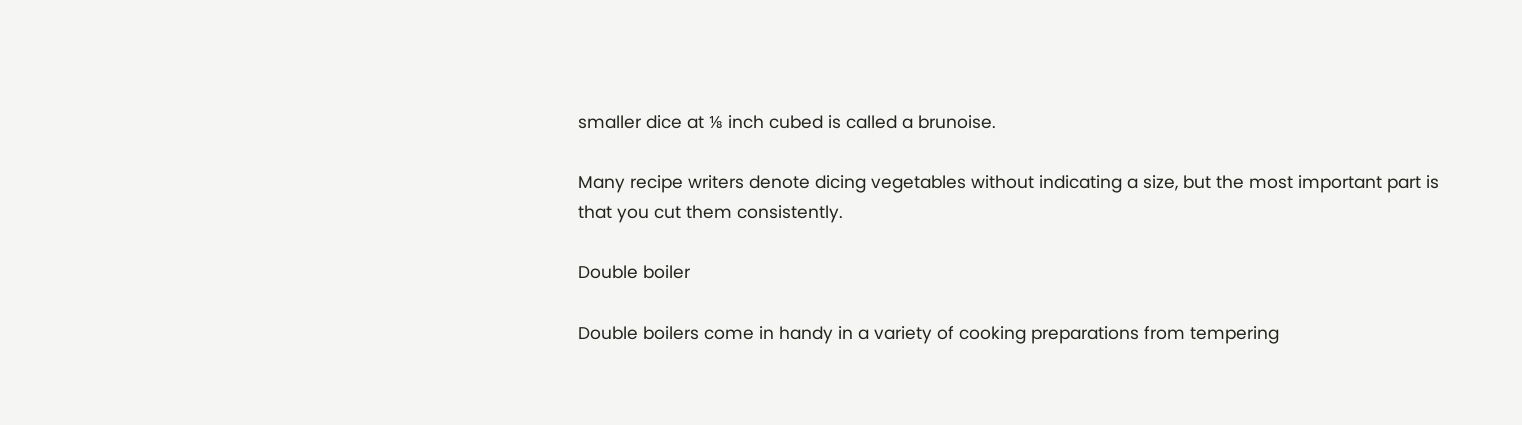smaller dice at ⅛ inch cubed is called a brunoise.

Many recipe writers denote dicing vegetables without indicating a size, but the most important part is that you cut them consistently.

Double boiler

Double boilers come in handy in a variety of cooking preparations from tempering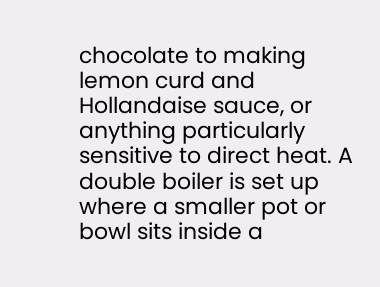chocolate to making lemon curd and Hollandaise sauce, or anything particularly sensitive to direct heat. A double boiler is set up where a smaller pot or bowl sits inside a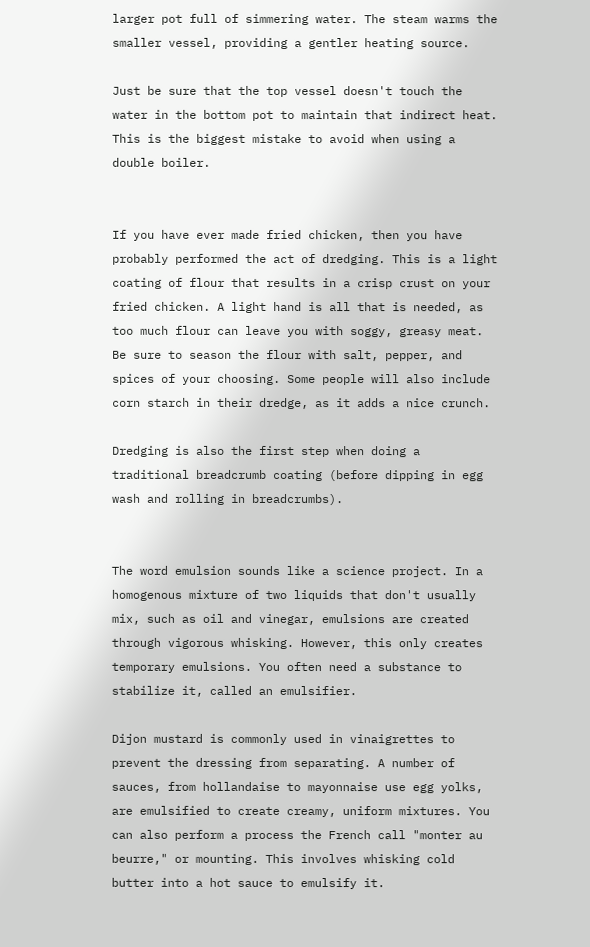larger pot full of simmering water. The steam warms the smaller vessel, providing a gentler heating source.

Just be sure that the top vessel doesn't touch the water in the bottom pot to maintain that indirect heat. This is the biggest mistake to avoid when using a double boiler.


If you have ever made fried chicken, then you have probably performed the act of dredging. This is a light coating of flour that results in a crisp crust on your fried chicken. A light hand is all that is needed, as too much flour can leave you with soggy, greasy meat. Be sure to season the flour with salt, pepper, and spices of your choosing. Some people will also include corn starch in their dredge, as it adds a nice crunch.

Dredging is also the first step when doing a traditional breadcrumb coating (before dipping in egg wash and rolling in breadcrumbs).


The word emulsion sounds like a science project. In a homogenous mixture of two liquids that don't usually mix, such as oil and vinegar, emulsions are created through vigorous whisking. However, this only creates temporary emulsions. You often need a substance to stabilize it, called an emulsifier.

Dijon mustard is commonly used in vinaigrettes to prevent the dressing from separating. A number of sauces, from hollandaise to mayonnaise use egg yolks, are emulsified to create creamy, uniform mixtures. You can also perform a process the French call "monter au beurre," or mounting. This involves whisking cold butter into a hot sauce to emulsify it.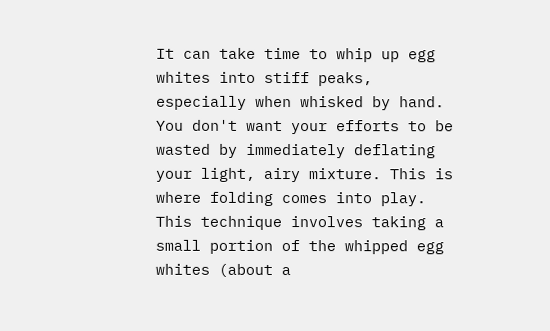It can take time to whip up egg whites into stiff peaks, especially when whisked by hand. You don't want your efforts to be wasted by immediately deflating your light, airy mixture. This is where folding comes into play. This technique involves taking a small portion of the whipped egg whites (about a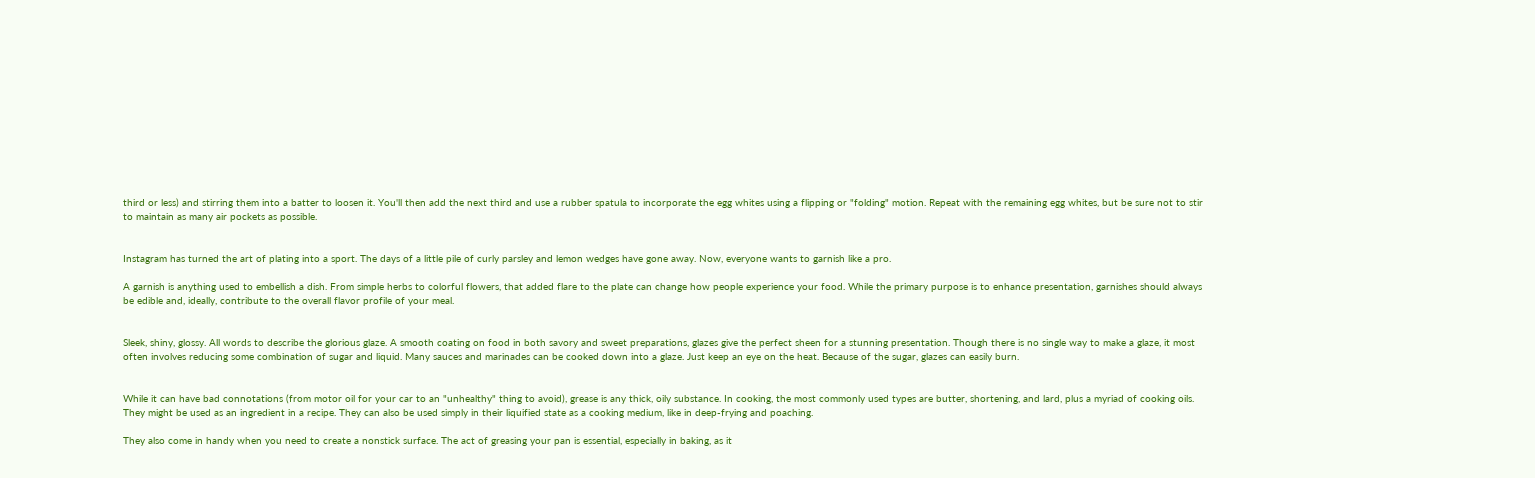third or less) and stirring them into a batter to loosen it. You'll then add the next third and use a rubber spatula to incorporate the egg whites using a flipping or "folding" motion. Repeat with the remaining egg whites, but be sure not to stir to maintain as many air pockets as possible.


Instagram has turned the art of plating into a sport. The days of a little pile of curly parsley and lemon wedges have gone away. Now, everyone wants to garnish like a pro.

A garnish is anything used to embellish a dish. From simple herbs to colorful flowers, that added flare to the plate can change how people experience your food. While the primary purpose is to enhance presentation, garnishes should always be edible and, ideally, contribute to the overall flavor profile of your meal.


Sleek, shiny, glossy. All words to describe the glorious glaze. A smooth coating on food in both savory and sweet preparations, glazes give the perfect sheen for a stunning presentation. Though there is no single way to make a glaze, it most often involves reducing some combination of sugar and liquid. Many sauces and marinades can be cooked down into a glaze. Just keep an eye on the heat. Because of the sugar, glazes can easily burn.


While it can have bad connotations (from motor oil for your car to an "unhealthy" thing to avoid), grease is any thick, oily substance. In cooking, the most commonly used types are butter, shortening, and lard, plus a myriad of cooking oils. They might be used as an ingredient in a recipe. They can also be used simply in their liquified state as a cooking medium, like in deep-frying and poaching.

They also come in handy when you need to create a nonstick surface. The act of greasing your pan is essential, especially in baking, as it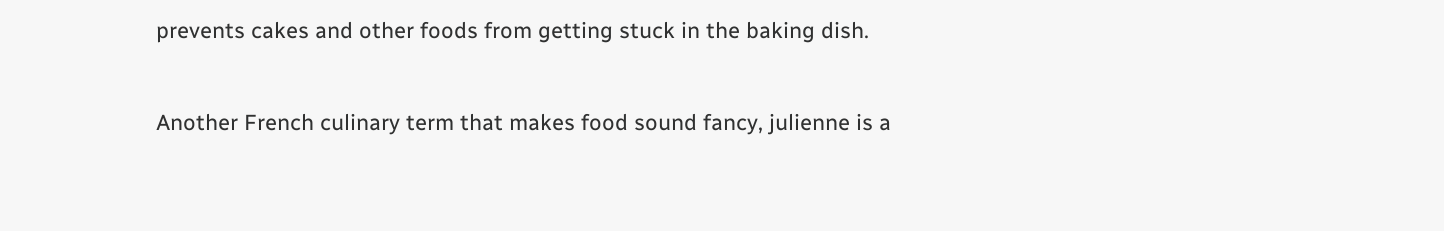prevents cakes and other foods from getting stuck in the baking dish.


Another French culinary term that makes food sound fancy, julienne is a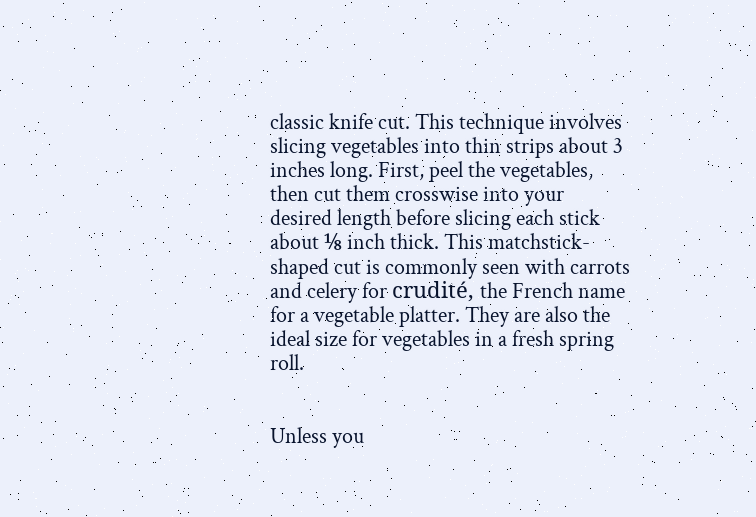classic knife cut. This technique involves slicing vegetables into thin strips about 3 inches long. First, peel the vegetables, then cut them crosswise into your desired length before slicing each stick about ⅛ inch thick. This matchstick-shaped cut is commonly seen with carrots and celery for crudité, the French name for a vegetable platter. They are also the ideal size for vegetables in a fresh spring roll.


Unless you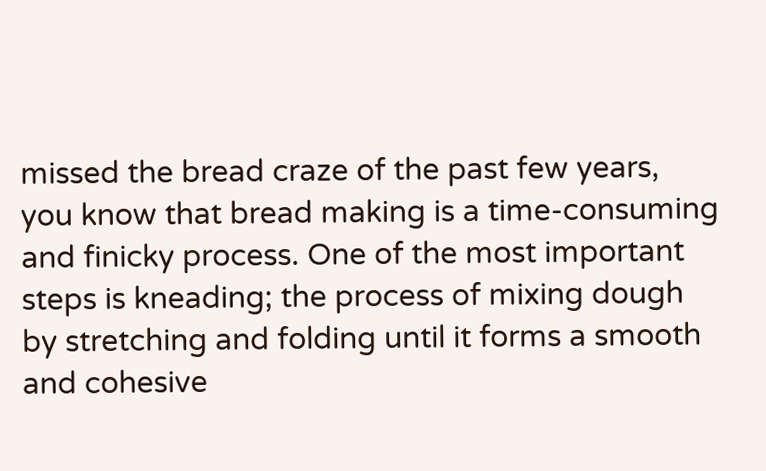missed the bread craze of the past few years, you know that bread making is a time-consuming and finicky process. One of the most important steps is kneading; the process of mixing dough by stretching and folding until it forms a smooth and cohesive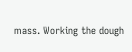mass. Working the dough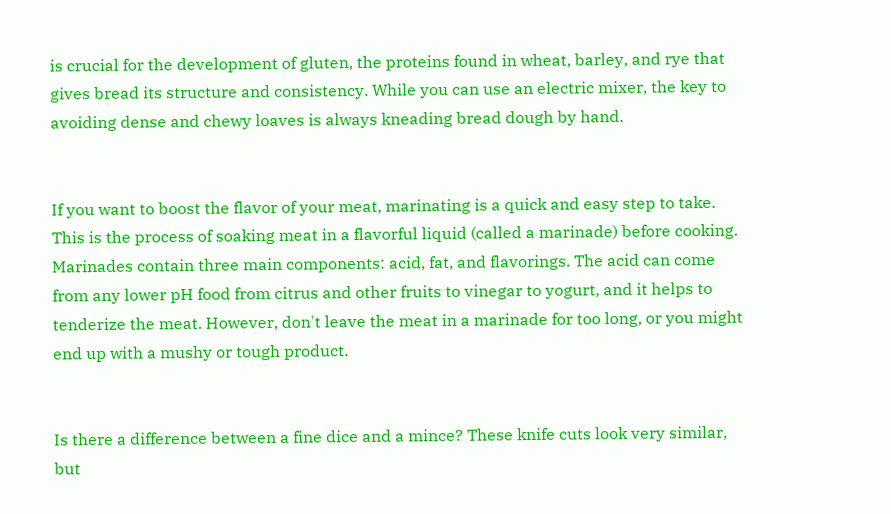is crucial for the development of gluten, the proteins found in wheat, barley, and rye that gives bread its structure and consistency. While you can use an electric mixer, the key to avoiding dense and chewy loaves is always kneading bread dough by hand.


If you want to boost the flavor of your meat, marinating is a quick and easy step to take. This is the process of soaking meat in a flavorful liquid (called a marinade) before cooking. Marinades contain three main components: acid, fat, and flavorings. The acid can come from any lower pH food from citrus and other fruits to vinegar to yogurt, and it helps to tenderize the meat. However, don't leave the meat in a marinade for too long, or you might end up with a mushy or tough product.


Is there a difference between a fine dice and a mince? These knife cuts look very similar, but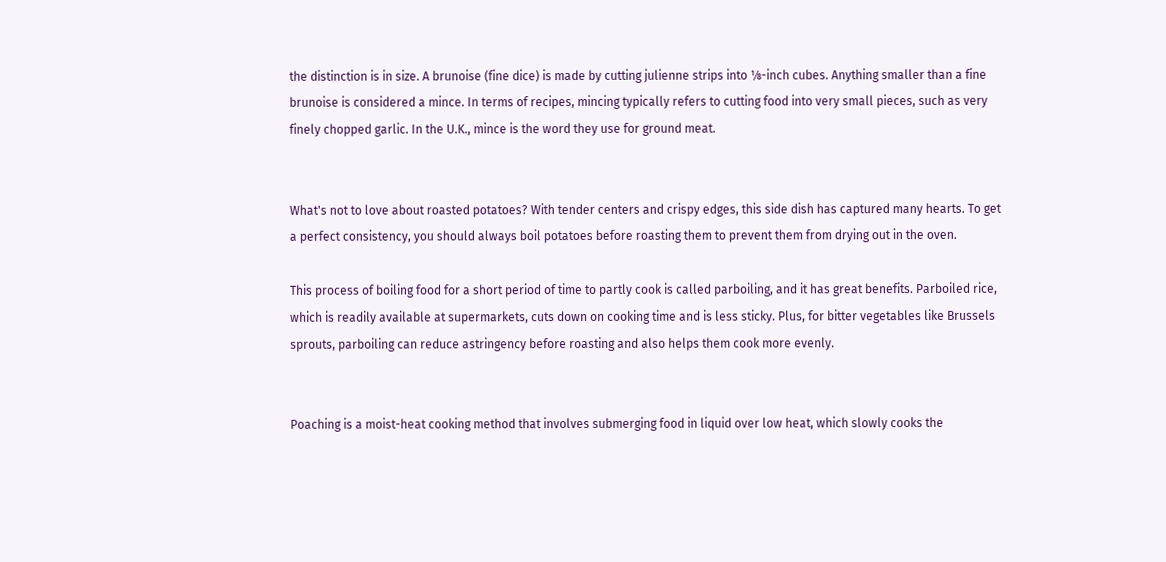the distinction is in size. A brunoise (fine dice) is made by cutting julienne strips into ⅛-inch cubes. Anything smaller than a fine brunoise is considered a mince. In terms of recipes, mincing typically refers to cutting food into very small pieces, such as very finely chopped garlic. In the U.K., mince is the word they use for ground meat.


What's not to love about roasted potatoes? With tender centers and crispy edges, this side dish has captured many hearts. To get a perfect consistency, you should always boil potatoes before roasting them to prevent them from drying out in the oven.

This process of boiling food for a short period of time to partly cook is called parboiling, and it has great benefits. Parboiled rice, which is readily available at supermarkets, cuts down on cooking time and is less sticky. Plus, for bitter vegetables like Brussels sprouts, parboiling can reduce astringency before roasting and also helps them cook more evenly.


Poaching is a moist-heat cooking method that involves submerging food in liquid over low heat, which slowly cooks the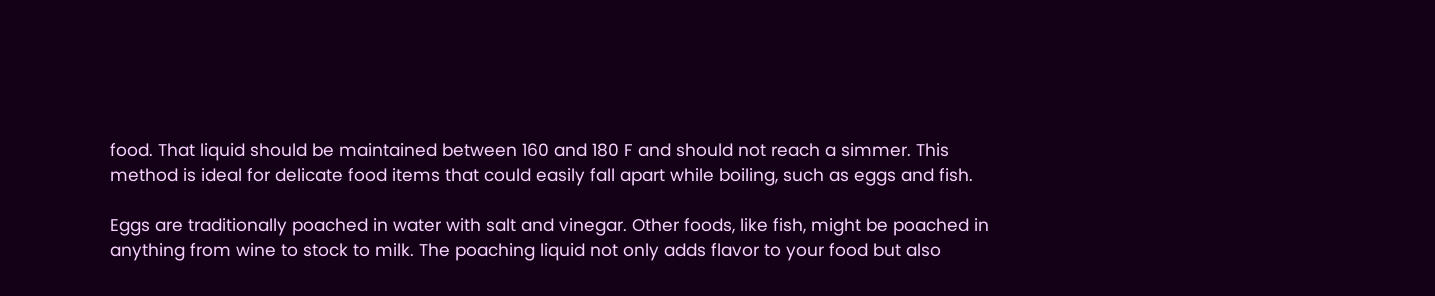food. That liquid should be maintained between 160 and 180 F and should not reach a simmer. This method is ideal for delicate food items that could easily fall apart while boiling, such as eggs and fish.

Eggs are traditionally poached in water with salt and vinegar. Other foods, like fish, might be poached in anything from wine to stock to milk. The poaching liquid not only adds flavor to your food but also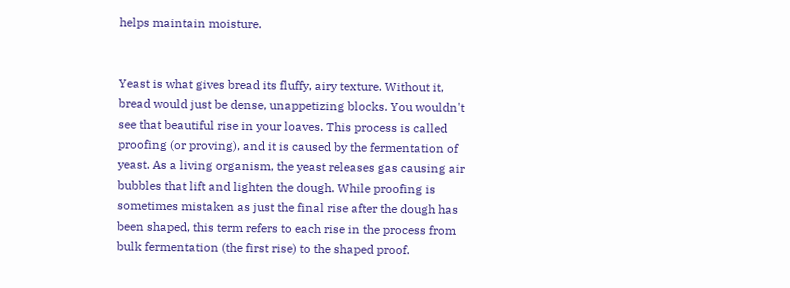helps maintain moisture.


Yeast is what gives bread its fluffy, airy texture. Without it, bread would just be dense, unappetizing blocks. You wouldn't see that beautiful rise in your loaves. This process is called proofing (or proving), and it is caused by the fermentation of yeast. As a living organism, the yeast releases gas causing air bubbles that lift and lighten the dough. While proofing is sometimes mistaken as just the final rise after the dough has been shaped, this term refers to each rise in the process from bulk fermentation (the first rise) to the shaped proof.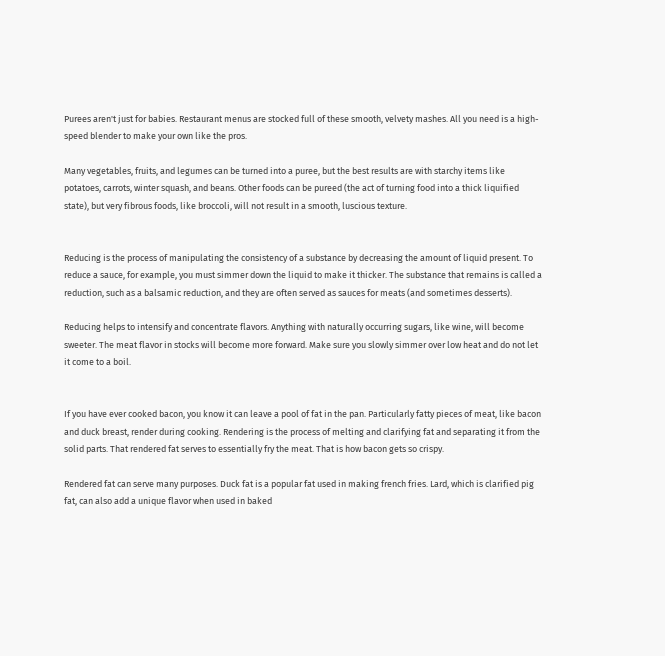Purees aren't just for babies. Restaurant menus are stocked full of these smooth, velvety mashes. All you need is a high-speed blender to make your own like the pros.

Many vegetables, fruits, and legumes can be turned into a puree, but the best results are with starchy items like potatoes, carrots, winter squash, and beans. Other foods can be pureed (the act of turning food into a thick liquified state), but very fibrous foods, like broccoli, will not result in a smooth, luscious texture.


Reducing is the process of manipulating the consistency of a substance by decreasing the amount of liquid present. To reduce a sauce, for example, you must simmer down the liquid to make it thicker. The substance that remains is called a reduction, such as a balsamic reduction, and they are often served as sauces for meats (and sometimes desserts).

Reducing helps to intensify and concentrate flavors. Anything with naturally occurring sugars, like wine, will become sweeter. The meat flavor in stocks will become more forward. Make sure you slowly simmer over low heat and do not let it come to a boil.


If you have ever cooked bacon, you know it can leave a pool of fat in the pan. Particularly fatty pieces of meat, like bacon and duck breast, render during cooking. Rendering is the process of melting and clarifying fat and separating it from the solid parts. That rendered fat serves to essentially fry the meat. That is how bacon gets so crispy.

Rendered fat can serve many purposes. Duck fat is a popular fat used in making french fries. Lard, which is clarified pig fat, can also add a unique flavor when used in baked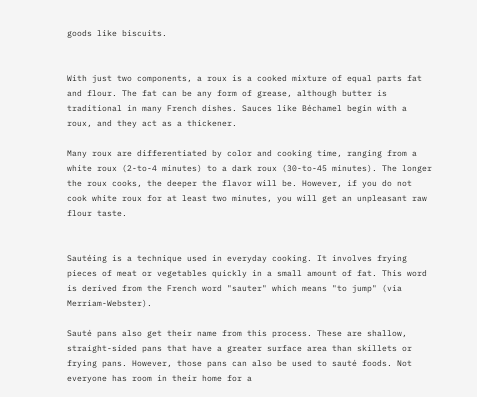goods like biscuits.


With just two components, a roux is a cooked mixture of equal parts fat and flour. The fat can be any form of grease, although butter is traditional in many French dishes. Sauces like Béchamel begin with a roux, and they act as a thickener.

Many roux are differentiated by color and cooking time, ranging from a white roux (2-to-4 minutes) to a dark roux (30-to-45 minutes). The longer the roux cooks, the deeper the flavor will be. However, if you do not cook white roux for at least two minutes, you will get an unpleasant raw flour taste.


Sautéing is a technique used in everyday cooking. It involves frying pieces of meat or vegetables quickly in a small amount of fat. This word is derived from the French word "sauter" which means "to jump" (via Merriam-Webster).

Sauté pans also get their name from this process. These are shallow, straight-sided pans that have a greater surface area than skillets or frying pans. However, those pans can also be used to sauté foods. Not everyone has room in their home for a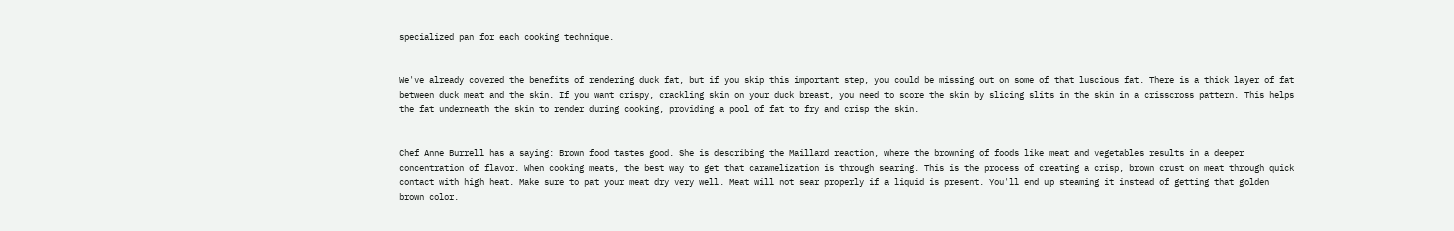specialized pan for each cooking technique.


We've already covered the benefits of rendering duck fat, but if you skip this important step, you could be missing out on some of that luscious fat. There is a thick layer of fat between duck meat and the skin. If you want crispy, crackling skin on your duck breast, you need to score the skin by slicing slits in the skin in a crisscross pattern. This helps the fat underneath the skin to render during cooking, providing a pool of fat to fry and crisp the skin.


Chef Anne Burrell has a saying: Brown food tastes good. She is describing the Maillard reaction, where the browning of foods like meat and vegetables results in a deeper concentration of flavor. When cooking meats, the best way to get that caramelization is through searing. This is the process of creating a crisp, brown crust on meat through quick contact with high heat. Make sure to pat your meat dry very well. Meat will not sear properly if a liquid is present. You'll end up steaming it instead of getting that golden brown color.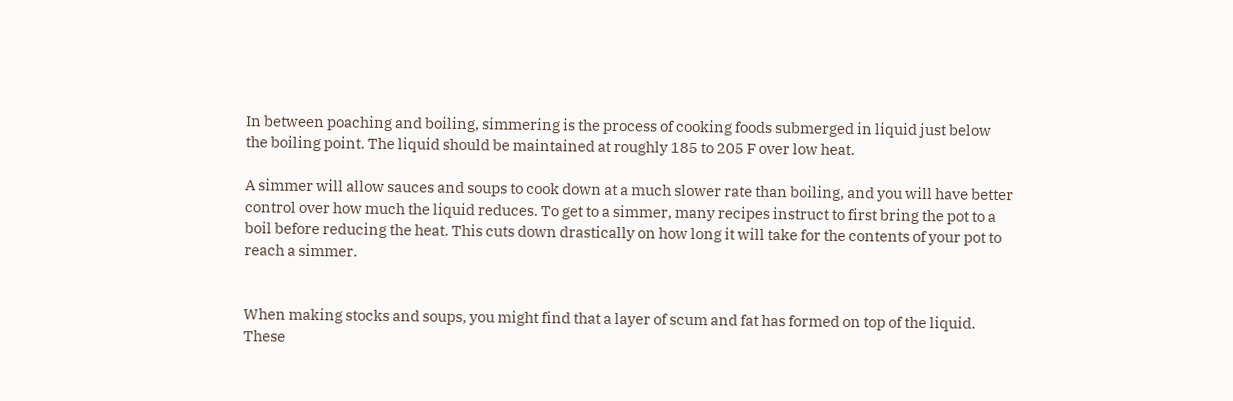In between poaching and boiling, simmering is the process of cooking foods submerged in liquid just below the boiling point. The liquid should be maintained at roughly 185 to 205 F over low heat.

A simmer will allow sauces and soups to cook down at a much slower rate than boiling, and you will have better control over how much the liquid reduces. To get to a simmer, many recipes instruct to first bring the pot to a boil before reducing the heat. This cuts down drastically on how long it will take for the contents of your pot to reach a simmer.


When making stocks and soups, you might find that a layer of scum and fat has formed on top of the liquid. These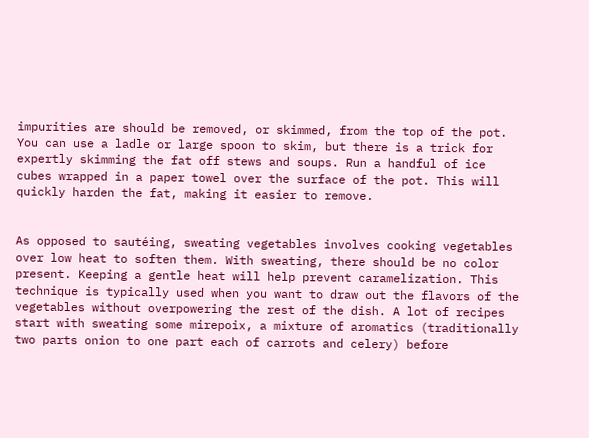impurities are should be removed, or skimmed, from the top of the pot. You can use a ladle or large spoon to skim, but there is a trick for expertly skimming the fat off stews and soups. Run a handful of ice cubes wrapped in a paper towel over the surface of the pot. This will quickly harden the fat, making it easier to remove.


As opposed to sautéing, sweating vegetables involves cooking vegetables over low heat to soften them. With sweating, there should be no color present. Keeping a gentle heat will help prevent caramelization. This technique is typically used when you want to draw out the flavors of the vegetables without overpowering the rest of the dish. A lot of recipes start with sweating some mirepoix, a mixture of aromatics (traditionally two parts onion to one part each of carrots and celery) before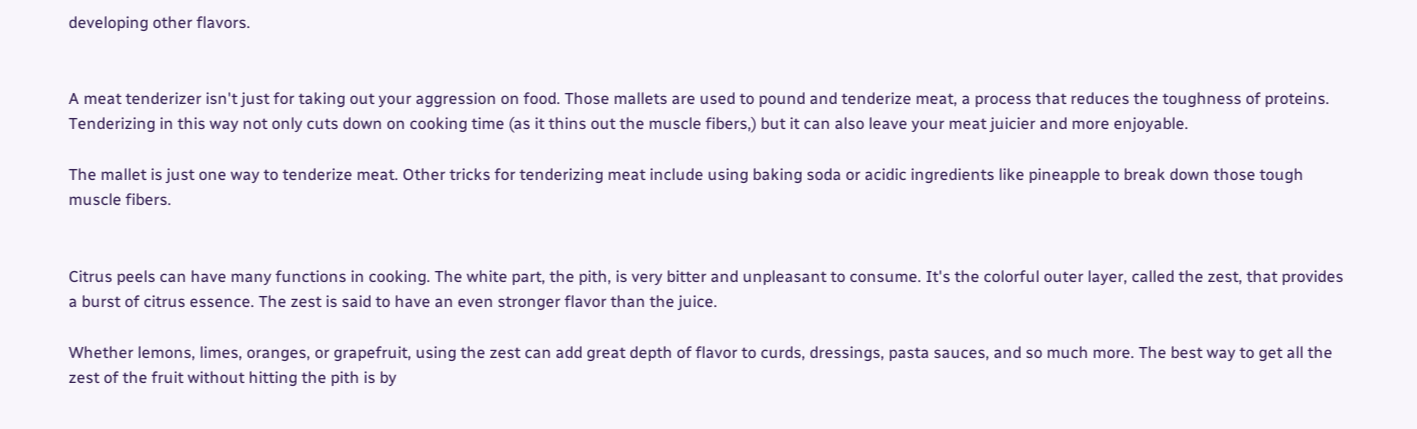developing other flavors.


A meat tenderizer isn't just for taking out your aggression on food. Those mallets are used to pound and tenderize meat, a process that reduces the toughness of proteins. Tenderizing in this way not only cuts down on cooking time (as it thins out the muscle fibers,) but it can also leave your meat juicier and more enjoyable.

The mallet is just one way to tenderize meat. Other tricks for tenderizing meat include using baking soda or acidic ingredients like pineapple to break down those tough muscle fibers.


Citrus peels can have many functions in cooking. The white part, the pith, is very bitter and unpleasant to consume. It's the colorful outer layer, called the zest, that provides a burst of citrus essence. The zest is said to have an even stronger flavor than the juice.

Whether lemons, limes, oranges, or grapefruit, using the zest can add great depth of flavor to curds, dressings, pasta sauces, and so much more. The best way to get all the zest of the fruit without hitting the pith is by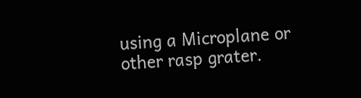using a Microplane or other rasp grater.